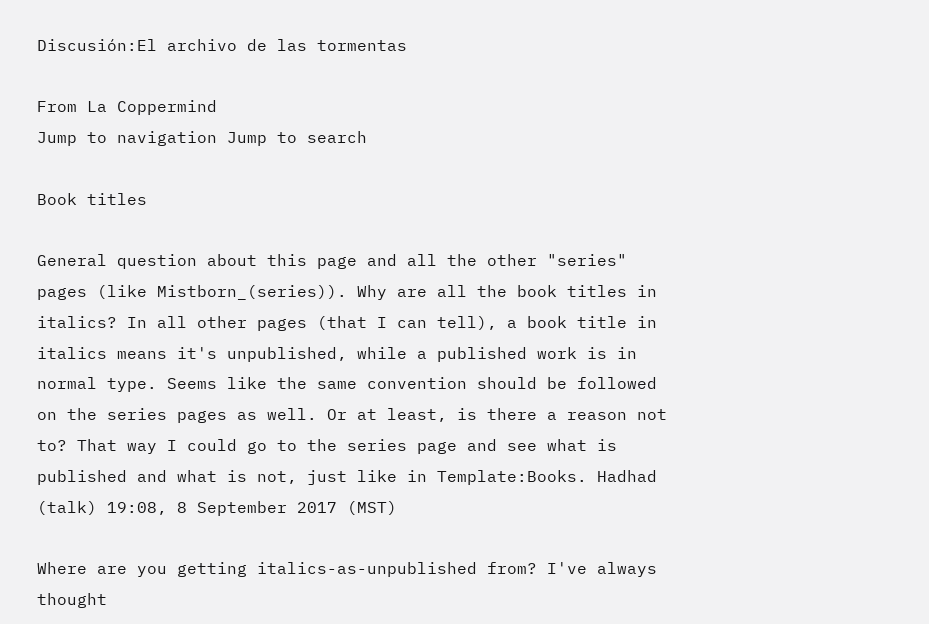Discusión:El archivo de las tormentas

From La Coppermind
Jump to navigation Jump to search

Book titles

General question about this page and all the other "series" pages (like Mistborn_(series)). Why are all the book titles in italics? In all other pages (that I can tell), a book title in italics means it's unpublished, while a published work is in normal type. Seems like the same convention should be followed on the series pages as well. Or at least, is there a reason not to? That way I could go to the series page and see what is published and what is not, just like in Template:Books. Hadhad (talk) 19:08, 8 September 2017 (MST)

Where are you getting italics-as-unpublished from? I've always thought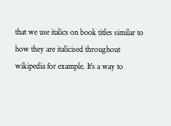that we use italics on book titles similar to how they are italicised throughout wikipedia for example. It's a way to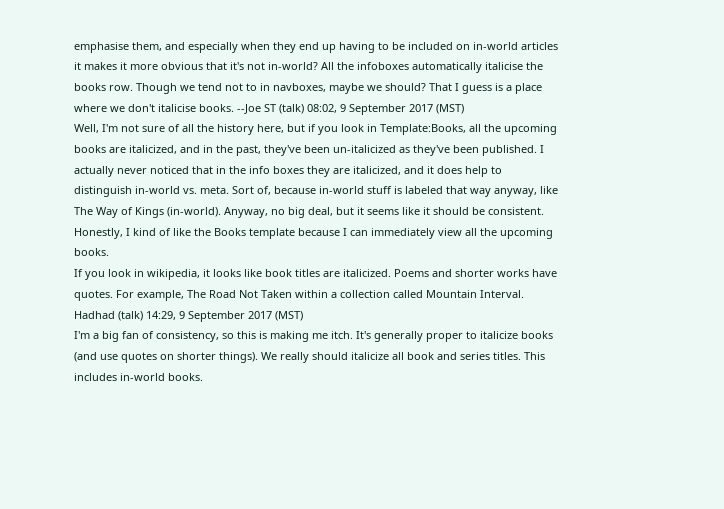emphasise them, and especially when they end up having to be included on in-world articles it makes it more obvious that it's not in-world? All the infoboxes automatically italicise the books row. Though we tend not to in navboxes, maybe we should? That I guess is a place where we don't italicise books. --Joe ST (talk) 08:02, 9 September 2017 (MST)
Well, I'm not sure of all the history here, but if you look in Template:Books, all the upcoming books are italicized, and in the past, they've been un-italicized as they've been published. I actually never noticed that in the info boxes they are italicized, and it does help to distinguish in-world vs. meta. Sort of, because in-world stuff is labeled that way anyway, like The Way of Kings (in-world). Anyway, no big deal, but it seems like it should be consistent. Honestly, I kind of like the Books template because I can immediately view all the upcoming books.
If you look in wikipedia, it looks like book titles are italicized. Poems and shorter works have quotes. For example, The Road Not Taken within a collection called Mountain Interval. Hadhad (talk) 14:29, 9 September 2017 (MST)
I'm a big fan of consistency, so this is making me itch. It's generally proper to italicize books (and use quotes on shorter things). We really should italicize all book and series titles. This includes in-world books.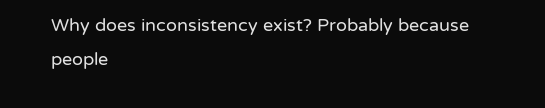Why does inconsistency exist? Probably because people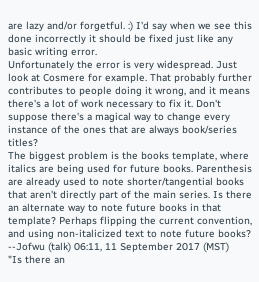are lazy and/or forgetful. :) I'd say when we see this done incorrectly it should be fixed just like any basic writing error.
Unfortunately the error is very widespread. Just look at Cosmere for example. That probably further contributes to people doing it wrong, and it means there's a lot of work necessary to fix it. Don't suppose there's a magical way to change every instance of the ones that are always book/series titles?
The biggest problem is the books template, where italics are being used for future books. Parenthesis are already used to note shorter/tangential books that aren't directly part of the main series. Is there an alternate way to note future books in that template? Perhaps flipping the current convention, and using non-italicized text to note future books?
--Jofwu (talk) 06:11, 11 September 2017 (MST)
"Is there an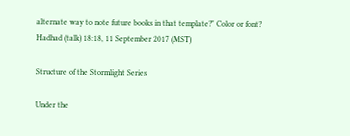alternate way to note future books in that template?" Color or font? Hadhad (talk) 18:18, 11 September 2017 (MST)

Structure of the Stormlight Series

Under the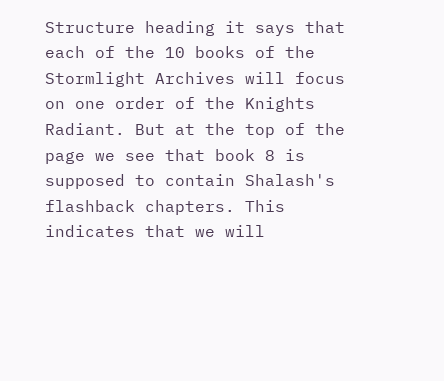Structure heading it says that each of the 10 books of the Stormlight Archives will focus on one order of the Knights Radiant. But at the top of the page we see that book 8 is supposed to contain Shalash's flashback chapters. This indicates that we will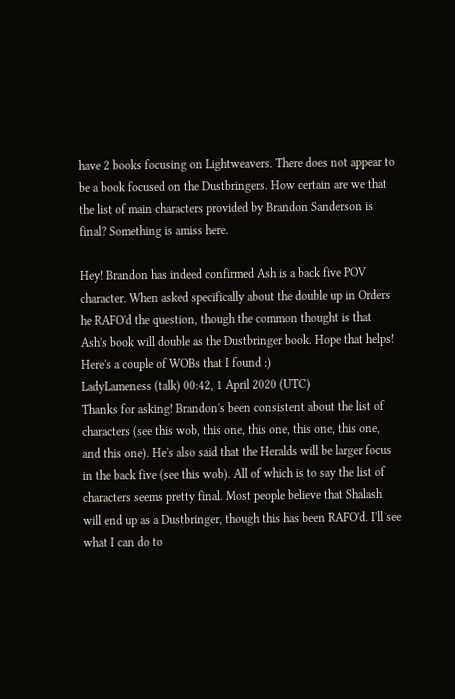have 2 books focusing on Lightweavers. There does not appear to be a book focused on the Dustbringers. How certain are we that the list of main characters provided by Brandon Sanderson is final? Something is amiss here.

Hey! Brandon has indeed confirmed Ash is a back five POV character. When asked specifically about the double up in Orders he RAFO'd the question, though the common thought is that Ash's book will double as the Dustbringer book. Hope that helps! Here's a couple of WOBs that I found :)
LadyLameness (talk) 00:42, 1 April 2020 (UTC)
Thanks for asking! Brandon's been consistent about the list of characters (see this wob, this one, this one, this one, this one, and this one). He's also said that the Heralds will be larger focus in the back five (see this wob). All of which is to say the list of characters seems pretty final. Most people believe that Shalash will end up as a Dustbringer, though this has been RAFO'd. I'll see what I can do to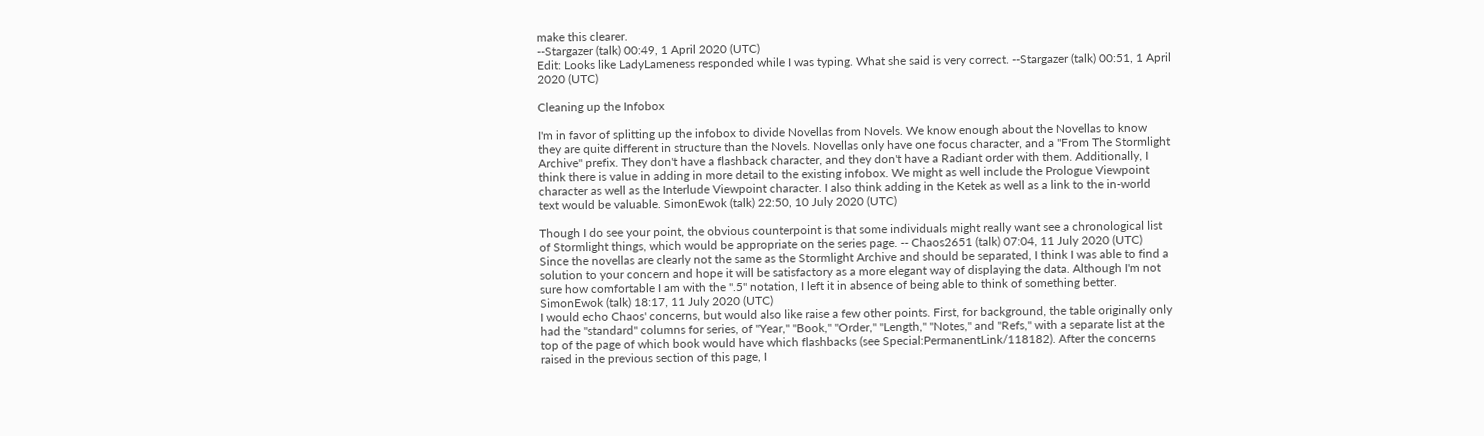make this clearer.
--Stargazer (talk) 00:49, 1 April 2020 (UTC)
Edit: Looks like LadyLameness responded while I was typing. What she said is very correct. --Stargazer (talk) 00:51, 1 April 2020 (UTC)

Cleaning up the Infobox

I'm in favor of splitting up the infobox to divide Novellas from Novels. We know enough about the Novellas to know they are quite different in structure than the Novels. Novellas only have one focus character, and a "From The Stormlight Archive" prefix. They don't have a flashback character, and they don't have a Radiant order with them. Additionally, I think there is value in adding in more detail to the existing infobox. We might as well include the Prologue Viewpoint character as well as the Interlude Viewpoint character. I also think adding in the Ketek as well as a link to the in-world text would be valuable. SimonEwok (talk) 22:50, 10 July 2020 (UTC)

Though I do see your point, the obvious counterpoint is that some individuals might really want see a chronological list of Stormlight things, which would be appropriate on the series page. -- Chaos2651 (talk) 07:04, 11 July 2020 (UTC)
Since the novellas are clearly not the same as the Stormlight Archive and should be separated, I think I was able to find a solution to your concern and hope it will be satisfactory as a more elegant way of displaying the data. Although I'm not sure how comfortable I am with the ".5" notation, I left it in absence of being able to think of something better. SimonEwok (talk) 18:17, 11 July 2020 (UTC)
I would echo Chaos' concerns, but would also like raise a few other points. First, for background, the table originally only had the "standard" columns for series, of "Year," "Book," "Order," "Length," "Notes," and "Refs," with a separate list at the top of the page of which book would have which flashbacks (see Special:PermanentLink/118182). After the concerns raised in the previous section of this page, I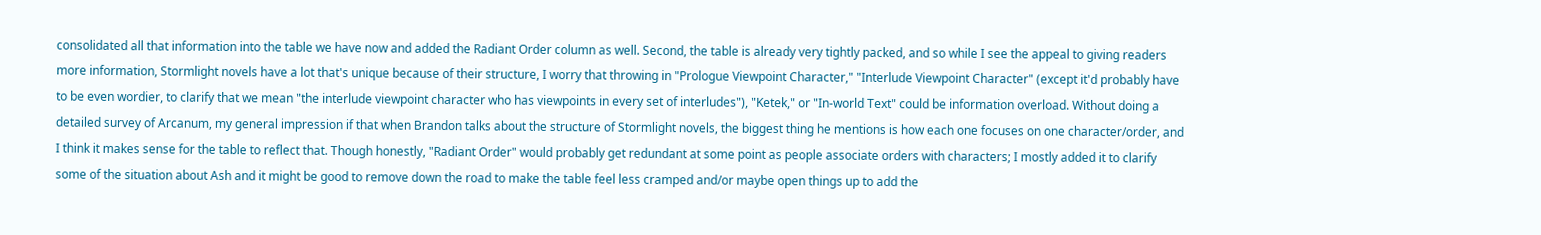consolidated all that information into the table we have now and added the Radiant Order column as well. Second, the table is already very tightly packed, and so while I see the appeal to giving readers more information, Stormlight novels have a lot that's unique because of their structure, I worry that throwing in "Prologue Viewpoint Character," "Interlude Viewpoint Character" (except it'd probably have to be even wordier, to clarify that we mean "the interlude viewpoint character who has viewpoints in every set of interludes"), "Ketek," or "In-world Text" could be information overload. Without doing a detailed survey of Arcanum, my general impression if that when Brandon talks about the structure of Stormlight novels, the biggest thing he mentions is how each one focuses on one character/order, and I think it makes sense for the table to reflect that. Though honestly, "Radiant Order" would probably get redundant at some point as people associate orders with characters; I mostly added it to clarify some of the situation about Ash and it might be good to remove down the road to make the table feel less cramped and/or maybe open things up to add the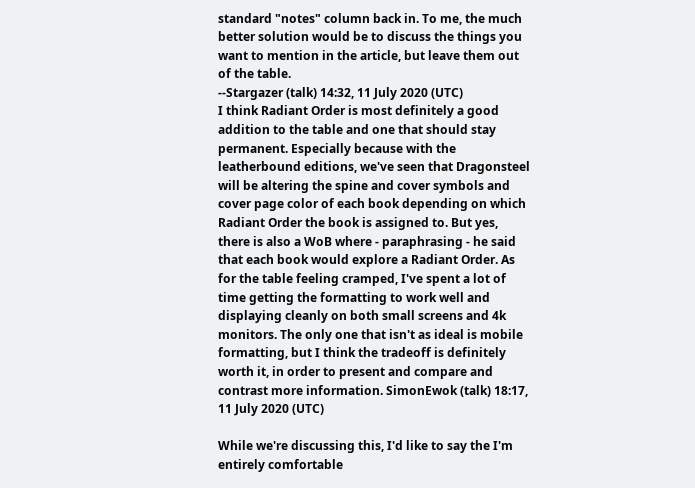standard "notes" column back in. To me, the much better solution would be to discuss the things you want to mention in the article, but leave them out of the table.
--Stargazer (talk) 14:32, 11 July 2020 (UTC)
I think Radiant Order is most definitely a good addition to the table and one that should stay permanent. Especially because with the leatherbound editions, we've seen that Dragonsteel will be altering the spine and cover symbols and cover page color of each book depending on which Radiant Order the book is assigned to. But yes, there is also a WoB where - paraphrasing - he said that each book would explore a Radiant Order. As for the table feeling cramped, I've spent a lot of time getting the formatting to work well and displaying cleanly on both small screens and 4k monitors. The only one that isn't as ideal is mobile formatting, but I think the tradeoff is definitely worth it, in order to present and compare and contrast more information. SimonEwok (talk) 18:17, 11 July 2020 (UTC)

While we're discussing this, I'd like to say the I'm entirely comfortable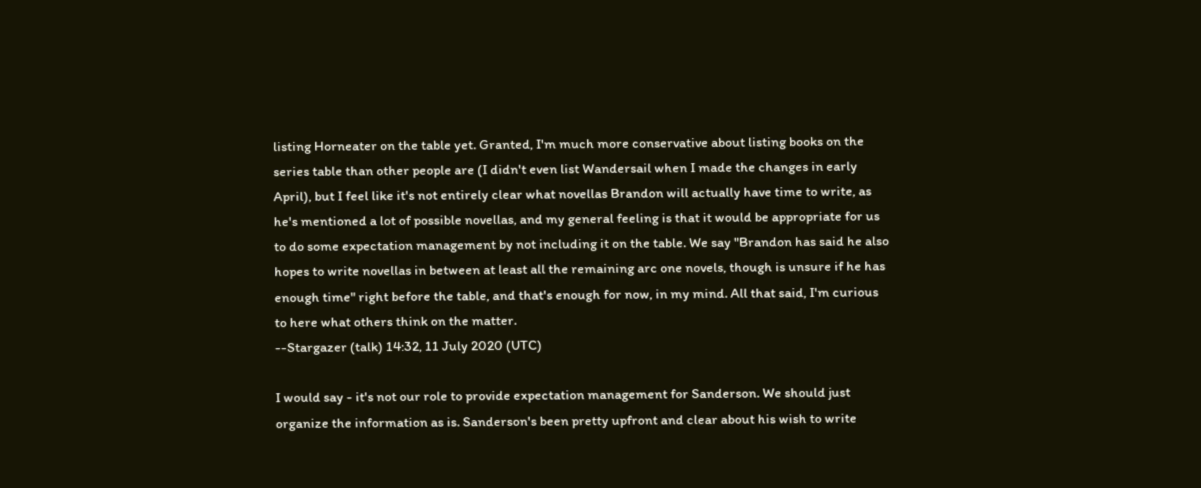listing Horneater on the table yet. Granted, I'm much more conservative about listing books on the series table than other people are (I didn't even list Wandersail when I made the changes in early April), but I feel like it's not entirely clear what novellas Brandon will actually have time to write, as he's mentioned a lot of possible novellas, and my general feeling is that it would be appropriate for us to do some expectation management by not including it on the table. We say "Brandon has said he also hopes to write novellas in between at least all the remaining arc one novels, though is unsure if he has enough time" right before the table, and that's enough for now, in my mind. All that said, I'm curious to here what others think on the matter.
--Stargazer (talk) 14:32, 11 July 2020 (UTC)

I would say - it's not our role to provide expectation management for Sanderson. We should just organize the information as is. Sanderson's been pretty upfront and clear about his wish to write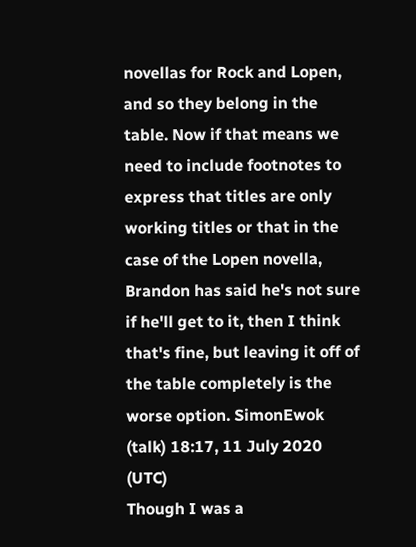novellas for Rock and Lopen, and so they belong in the table. Now if that means we need to include footnotes to express that titles are only working titles or that in the case of the Lopen novella, Brandon has said he's not sure if he'll get to it, then I think that's fine, but leaving it off of the table completely is the worse option. SimonEwok (talk) 18:17, 11 July 2020 (UTC)
Though I was a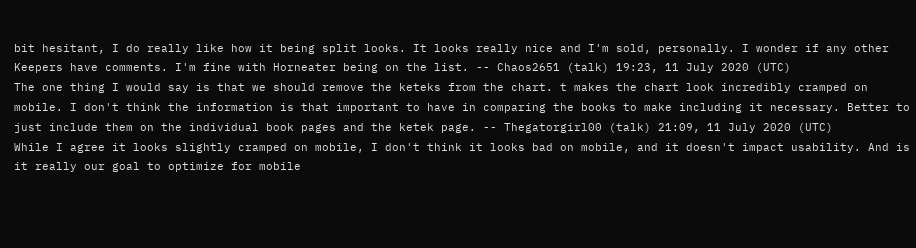bit hesitant, I do really like how it being split looks. It looks really nice and I'm sold, personally. I wonder if any other Keepers have comments. I'm fine with Horneater being on the list. -- Chaos2651 (talk) 19:23, 11 July 2020 (UTC)
The one thing I would say is that we should remove the keteks from the chart. t makes the chart look incredibly cramped on mobile. I don't think the information is that important to have in comparing the books to make including it necessary. Better to just include them on the individual book pages and the ketek page. -- Thegatorgirl00 (talk) 21:09, 11 July 2020 (UTC)
While I agree it looks slightly cramped on mobile, I don't think it looks bad on mobile, and it doesn't impact usability. And is it really our goal to optimize for mobile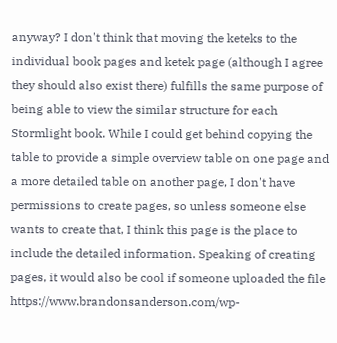anyway? I don't think that moving the keteks to the individual book pages and ketek page (although I agree they should also exist there) fulfills the same purpose of being able to view the similar structure for each Stormlight book. While I could get behind copying the table to provide a simple overview table on one page and a more detailed table on another page, I don't have permissions to create pages, so unless someone else wants to create that, I think this page is the place to include the detailed information. Speaking of creating pages, it would also be cool if someone uploaded the file https://www.brandonsanderson.com/wp-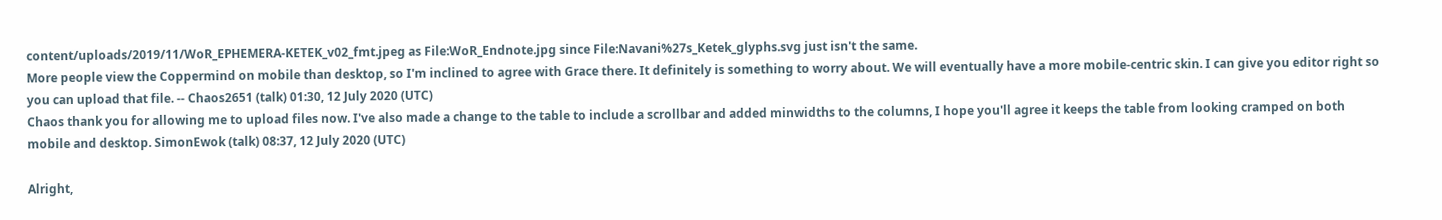content/uploads/2019/11/WoR_EPHEMERA-KETEK_v02_fmt.jpeg as File:WoR_Endnote.jpg since File:Navani%27s_Ketek_glyphs.svg just isn't the same.
More people view the Coppermind on mobile than desktop, so I'm inclined to agree with Grace there. It definitely is something to worry about. We will eventually have a more mobile-centric skin. I can give you editor right so you can upload that file. -- Chaos2651 (talk) 01:30, 12 July 2020 (UTC)
Chaos thank you for allowing me to upload files now. I've also made a change to the table to include a scrollbar and added minwidths to the columns, I hope you'll agree it keeps the table from looking cramped on both mobile and desktop. SimonEwok (talk) 08:37, 12 July 2020 (UTC)

Alright,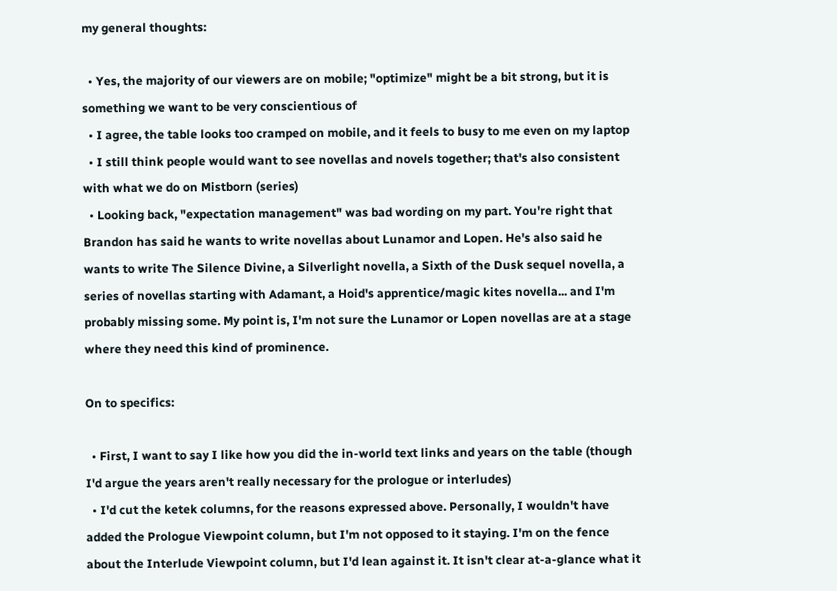my general thoughts:

  • Yes, the majority of our viewers are on mobile; "optimize" might be a bit strong, but it is something we want to be very conscientious of
  • I agree, the table looks too cramped on mobile, and it feels to busy to me even on my laptop
  • I still think people would want to see novellas and novels together; that's also consistent with what we do on Mistborn (series)
  • Looking back, "expectation management" was bad wording on my part. You're right that Brandon has said he wants to write novellas about Lunamor and Lopen. He's also said he wants to write The Silence Divine, a Silverlight novella, a Sixth of the Dusk sequel novella, a series of novellas starting with Adamant, a Hoid's apprentice/magic kites novella... and I'm probably missing some. My point is, I'm not sure the Lunamor or Lopen novellas are at a stage where they need this kind of prominence.

On to specifics:

  • First, I want to say I like how you did the in-world text links and years on the table (though I'd argue the years aren't really necessary for the prologue or interludes)
  • I'd cut the ketek columns, for the reasons expressed above. Personally, I wouldn't have added the Prologue Viewpoint column, but I'm not opposed to it staying. I'm on the fence about the Interlude Viewpoint column, but I'd lean against it. It isn't clear at-a-glance what it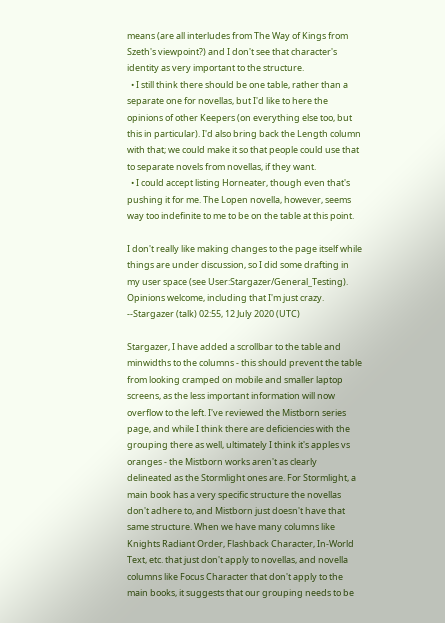means (are all interludes from The Way of Kings from Szeth's viewpoint?) and I don't see that character's identity as very important to the structure.
  • I still think there should be one table, rather than a separate one for novellas, but I'd like to here the opinions of other Keepers (on everything else too, but this in particular). I'd also bring back the Length column with that; we could make it so that people could use that to separate novels from novellas, if they want.
  • I could accept listing Horneater, though even that's pushing it for me. The Lopen novella, however, seems way too indefinite to me to be on the table at this point.

I don't really like making changes to the page itself while things are under discussion, so I did some drafting in my user space (see User:Stargazer/General_Testing). Opinions welcome, including that I'm just crazy.
--Stargazer (talk) 02:55, 12 July 2020 (UTC)

Stargazer, I have added a scrollbar to the table and minwidths to the columns - this should prevent the table from looking cramped on mobile and smaller laptop screens, as the less important information will now overflow to the left. I've reviewed the Mistborn series page, and while I think there are deficiencies with the grouping there as well, ultimately I think it's apples vs oranges - the Mistborn works aren't as clearly delineated as the Stormlight ones are. For Stormlight, a main book has a very specific structure the novellas don't adhere to, and Mistborn just doesn't have that same structure. When we have many columns like Knights Radiant Order, Flashback Character, In-World Text, etc. that just don't apply to novellas, and novella columns like Focus Character that don't apply to the main books, it suggests that our grouping needs to be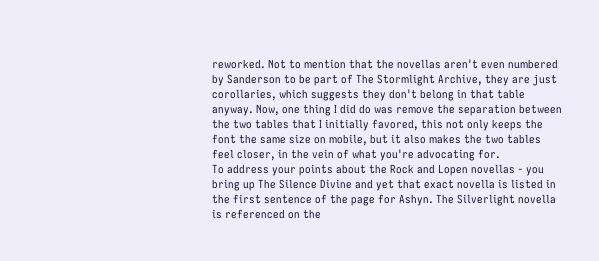reworked. Not to mention that the novellas aren't even numbered by Sanderson to be part of The Stormlight Archive, they are just corollaries, which suggests they don't belong in that table anyway. Now, one thing I did do was remove the separation between the two tables that I initially favored, this not only keeps the font the same size on mobile, but it also makes the two tables feel closer, in the vein of what you're advocating for.
To address your points about the Rock and Lopen novellas - you bring up The Silence Divine and yet that exact novella is listed in the first sentence of the page for Ashyn. The Silverlight novella is referenced on the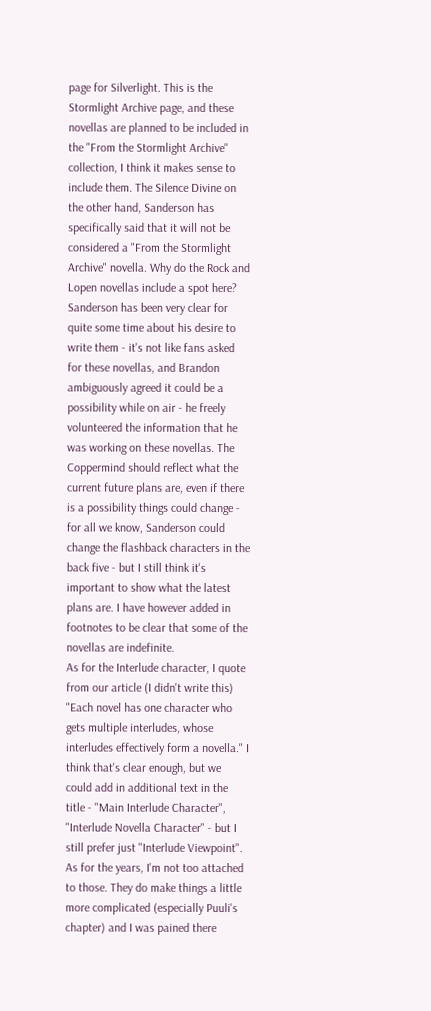page for Silverlight. This is the Stormlight Archive page, and these novellas are planned to be included in the "From the Stormlight Archive" collection, I think it makes sense to include them. The Silence Divine on the other hand, Sanderson has specifically said that it will not be considered a "From the Stormlight Archive" novella. Why do the Rock and Lopen novellas include a spot here? Sanderson has been very clear for quite some time about his desire to write them - it's not like fans asked for these novellas, and Brandon ambiguously agreed it could be a possibility while on air - he freely volunteered the information that he was working on these novellas. The Coppermind should reflect what the current future plans are, even if there is a possibility things could change - for all we know, Sanderson could change the flashback characters in the back five - but I still think it's important to show what the latest plans are. I have however added in footnotes to be clear that some of the novellas are indefinite.
As for the Interlude character, I quote from our article (I didn't write this) "Each novel has one character who gets multiple interludes, whose interludes effectively form a novella." I think that's clear enough, but we could add in additional text in the title - "Main Interlude Character", "Interlude Novella Character" - but I still prefer just "Interlude Viewpoint". As for the years, I'm not too attached to those. They do make things a little more complicated (especially Puuli's chapter) and I was pained there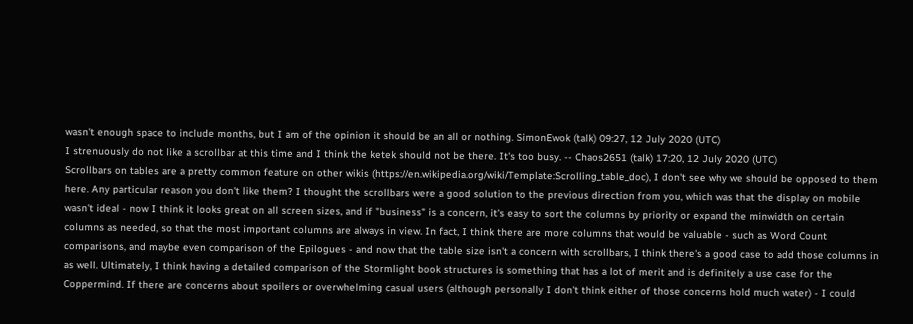wasn't enough space to include months, but I am of the opinion it should be an all or nothing. SimonEwok (talk) 09:27, 12 July 2020 (UTC)
I strenuously do not like a scrollbar at this time and I think the ketek should not be there. It's too busy. -- Chaos2651 (talk) 17:20, 12 July 2020 (UTC)
Scrollbars on tables are a pretty common feature on other wikis (https://en.wikipedia.org/wiki/Template:Scrolling_table_doc), I don't see why we should be opposed to them here. Any particular reason you don't like them? I thought the scrollbars were a good solution to the previous direction from you, which was that the display on mobile wasn't ideal - now I think it looks great on all screen sizes, and if "business" is a concern, it's easy to sort the columns by priority or expand the minwidth on certain columns as needed, so that the most important columns are always in view. In fact, I think there are more columns that would be valuable - such as Word Count comparisons, and maybe even comparison of the Epilogues - and now that the table size isn't a concern with scrollbars, I think there's a good case to add those columns in as well. Ultimately, I think having a detailed comparison of the Stormlight book structures is something that has a lot of merit and is definitely a use case for the Coppermind. If there are concerns about spoilers or overwhelming casual users (although personally I don't think either of those concerns hold much water) - I could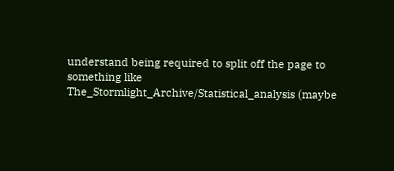understand being required to split off the page to something like The_Stormlight_Archive/Statistical_analysis (maybe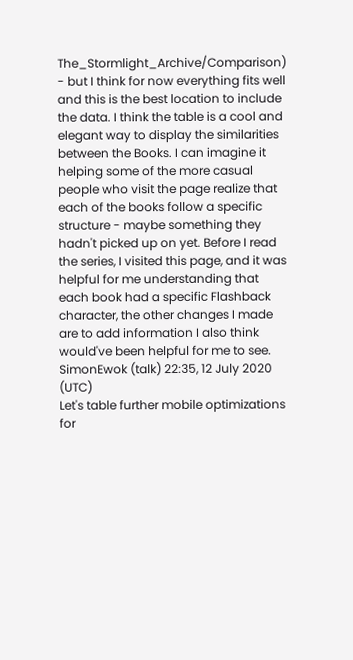The_Stormlight_Archive/Comparison) - but I think for now everything fits well and this is the best location to include the data. I think the table is a cool and elegant way to display the similarities between the Books. I can imagine it helping some of the more casual people who visit the page realize that each of the books follow a specific structure - maybe something they hadn't picked up on yet. Before I read the series, I visited this page, and it was helpful for me understanding that each book had a specific Flashback character, the other changes I made are to add information I also think would've been helpful for me to see. SimonEwok (talk) 22:35, 12 July 2020 (UTC)
Let's table further mobile optimizations for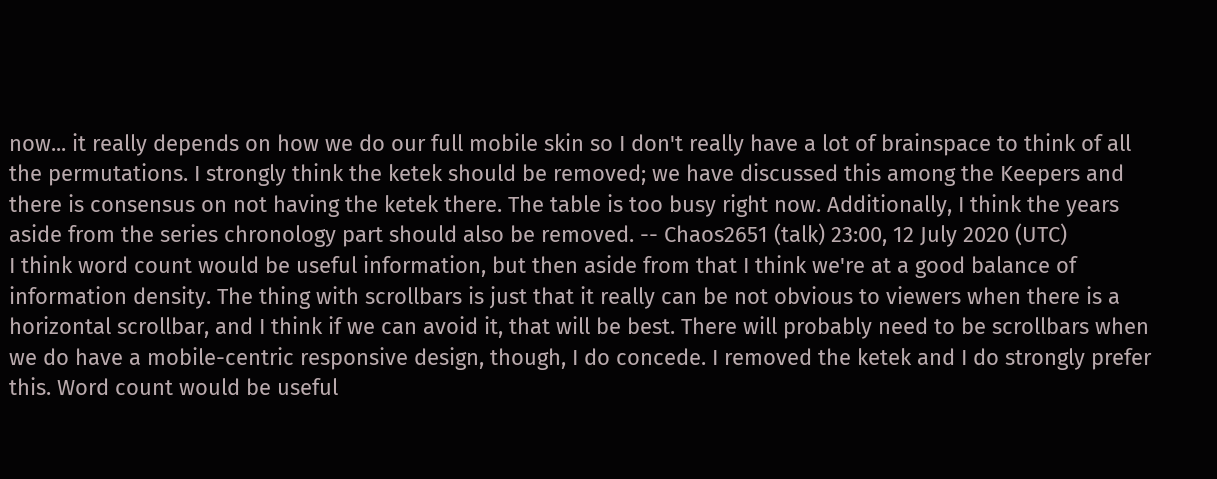now... it really depends on how we do our full mobile skin so I don't really have a lot of brainspace to think of all the permutations. I strongly think the ketek should be removed; we have discussed this among the Keepers and there is consensus on not having the ketek there. The table is too busy right now. Additionally, I think the years aside from the series chronology part should also be removed. -- Chaos2651 (talk) 23:00, 12 July 2020 (UTC)
I think word count would be useful information, but then aside from that I think we're at a good balance of information density. The thing with scrollbars is just that it really can be not obvious to viewers when there is a horizontal scrollbar, and I think if we can avoid it, that will be best. There will probably need to be scrollbars when we do have a mobile-centric responsive design, though, I do concede. I removed the ketek and I do strongly prefer this. Word count would be useful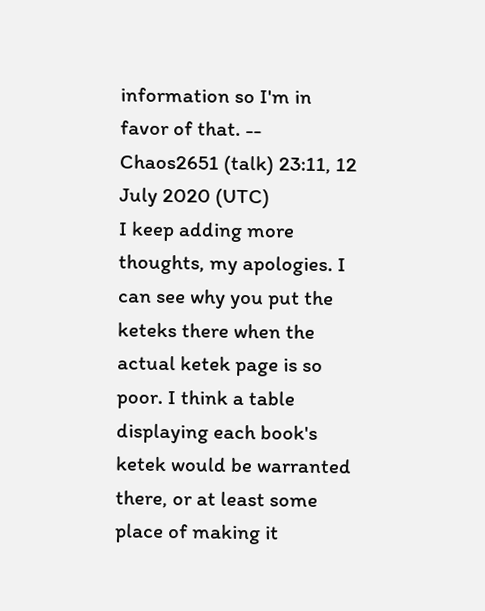information so I'm in favor of that. -- Chaos2651 (talk) 23:11, 12 July 2020 (UTC)
I keep adding more thoughts, my apologies. I can see why you put the keteks there when the actual ketek page is so poor. I think a table displaying each book's ketek would be warranted there, or at least some place of making it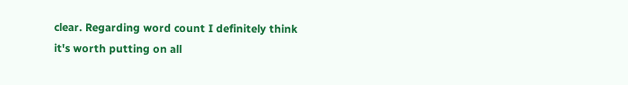clear. Regarding word count I definitely think it's worth putting on all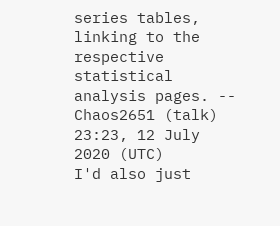series tables, linking to the respective statistical analysis pages. -- Chaos2651 (talk) 23:23, 12 July 2020 (UTC)
I'd also just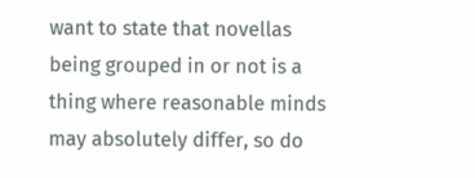want to state that novellas being grouped in or not is a thing where reasonable minds may absolutely differ, so do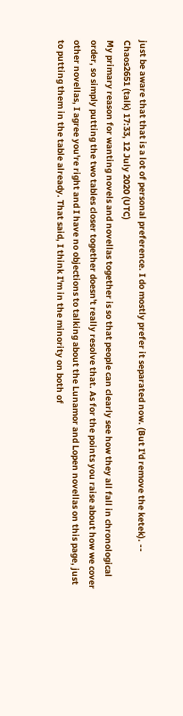just be aware that that is a lot of personal preference. I do mostly prefer it separated now. (But I'd remove the ketek). -- Chaos2651 (talk) 17:33, 12 July 2020 (UTC)
My primary reason for wanting novels and novellas together is so that people can clearly see how they all fall in chronological order, so simply putting the two tables closer together doesn't really resolve that. As for the points you raise about how we cover other novellas, I agree you're right and I have no objections to talking about the Lunamor and Lopen novellas on this page, just to putting them in the table already. That said, I think I'm in the minority on both of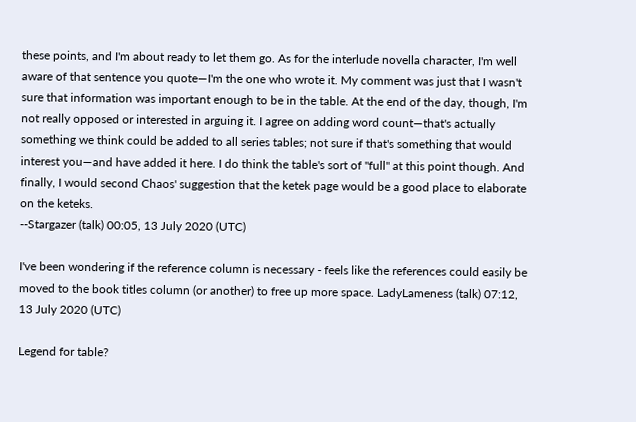these points, and I'm about ready to let them go. As for the interlude novella character, I'm well aware of that sentence you quote—I'm the one who wrote it. My comment was just that I wasn't sure that information was important enough to be in the table. At the end of the day, though, I'm not really opposed or interested in arguing it. I agree on adding word count—that's actually something we think could be added to all series tables; not sure if that's something that would interest you—and have added it here. I do think the table's sort of "full" at this point though. And finally, I would second Chaos' suggestion that the ketek page would be a good place to elaborate on the keteks.
--Stargazer (talk) 00:05, 13 July 2020 (UTC)

I've been wondering if the reference column is necessary - feels like the references could easily be moved to the book titles column (or another) to free up more space. LadyLameness (talk) 07:12, 13 July 2020 (UTC)

Legend for table?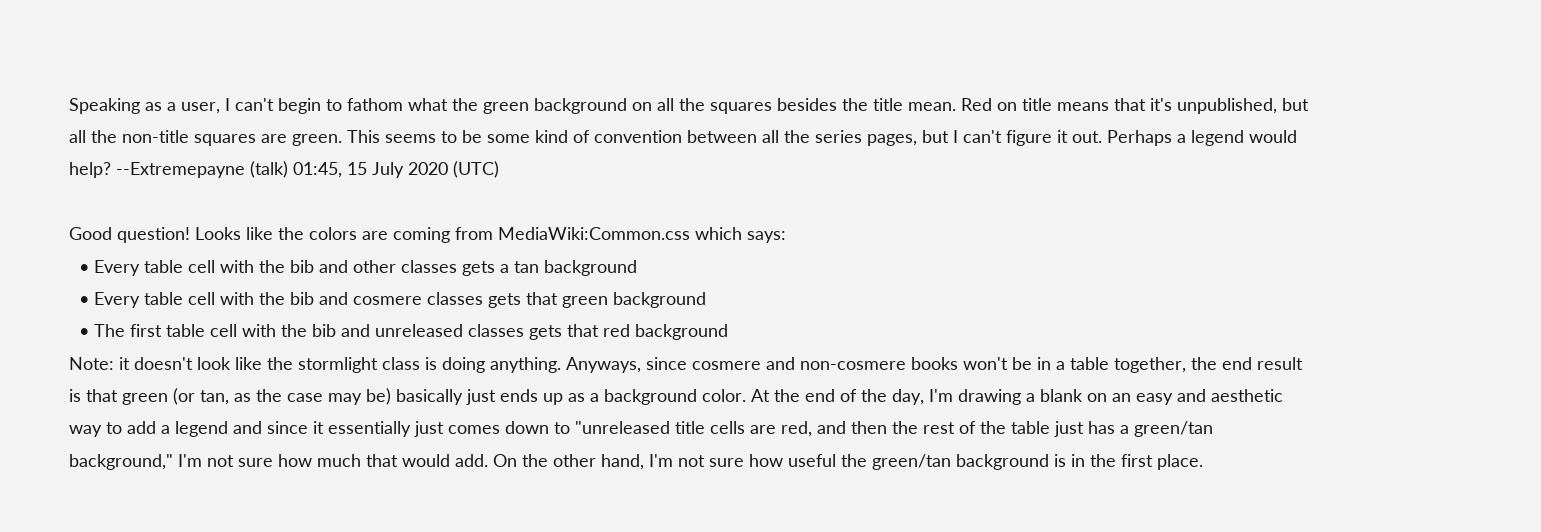Speaking as a user, I can't begin to fathom what the green background on all the squares besides the title mean. Red on title means that it's unpublished, but all the non-title squares are green. This seems to be some kind of convention between all the series pages, but I can't figure it out. Perhaps a legend would help? --Extremepayne (talk) 01:45, 15 July 2020 (UTC)

Good question! Looks like the colors are coming from MediaWiki:Common.css which says:
  • Every table cell with the bib and other classes gets a tan background
  • Every table cell with the bib and cosmere classes gets that green background
  • The first table cell with the bib and unreleased classes gets that red background
Note: it doesn't look like the stormlight class is doing anything. Anyways, since cosmere and non-cosmere books won't be in a table together, the end result is that green (or tan, as the case may be) basically just ends up as a background color. At the end of the day, I'm drawing a blank on an easy and aesthetic way to add a legend and since it essentially just comes down to "unreleased title cells are red, and then the rest of the table just has a green/tan background," I'm not sure how much that would add. On the other hand, I'm not sure how useful the green/tan background is in the first place.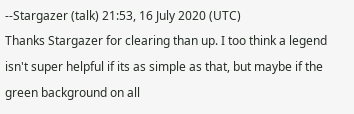--Stargazer (talk) 21:53, 16 July 2020 (UTC)
Thanks Stargazer for clearing than up. I too think a legend isn't super helpful if its as simple as that, but maybe if the green background on all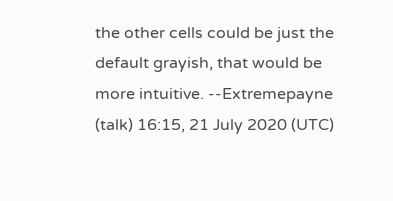the other cells could be just the default grayish, that would be more intuitive. --Extremepayne (talk) 16:15, 21 July 2020 (UTC)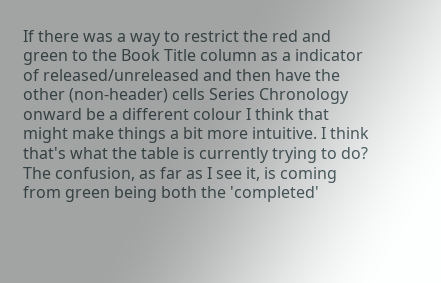If there was a way to restrict the red and green to the Book Title column as a indicator of released/unreleased and then have the other (non-header) cells Series Chronology onward be a different colour I think that might make things a bit more intuitive. I think that's what the table is currently trying to do? The confusion, as far as I see it, is coming from green being both the 'completed'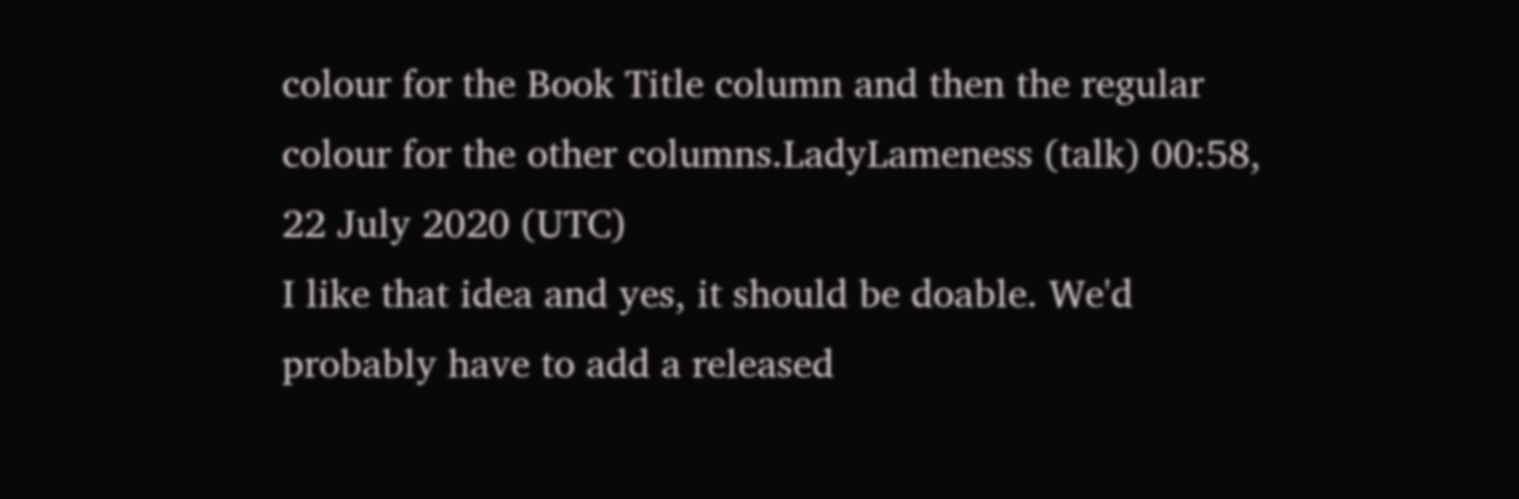colour for the Book Title column and then the regular colour for the other columns.LadyLameness (talk) 00:58, 22 July 2020 (UTC)
I like that idea and yes, it should be doable. We'd probably have to add a released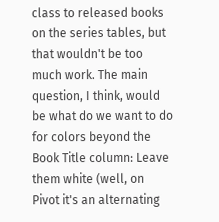class to released books on the series tables, but that wouldn't be too much work. The main question, I think, would be what do we want to do for colors beyond the Book Title column: Leave them white (well, on Pivot it's an alternating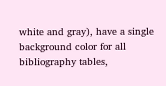white and gray), have a single background color for all bibliography tables,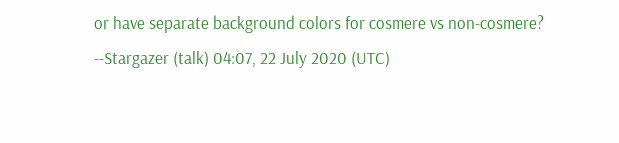or have separate background colors for cosmere vs non-cosmere?
--Stargazer (talk) 04:07, 22 July 2020 (UTC)